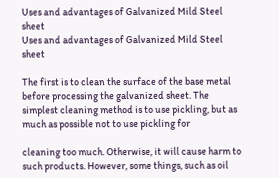Uses and advantages of Galvanized Mild Steel sheet
Uses and advantages of Galvanized Mild Steel sheet

The first is to clean the surface of the base metal before processing the galvanized sheet. The simplest cleaning method is to use pickling, but as much as possible not to use pickling for

cleaning too much. Otherwise, it will cause harm to such products. However, some things, such as oil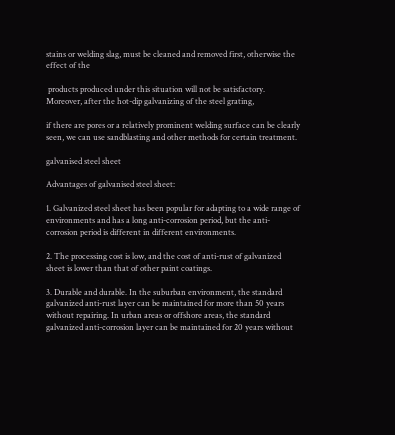stains or welding slag, must be cleaned and removed first, otherwise the effect of the

 products produced under this situation will not be satisfactory. Moreover, after the hot-dip galvanizing of the steel grating,

if there are pores or a relatively prominent welding surface can be clearly seen, we can use sandblasting and other methods for certain treatment.

galvanised steel sheet

Advantages of galvanised steel sheet:

1. Galvanized steel sheet has been popular for adapting to a wide range of environments and has a long anti-corrosion period, but the anti-corrosion period is different in different environments.

2. The processing cost is low, and the cost of anti-rust of galvanized sheet is lower than that of other paint coatings.

3. Durable and durable. In the suburban environment, the standard galvanized anti-rust layer can be maintained for more than 50 years without repairing. In urban areas or offshore areas, the standard galvanized anti-corrosion layer can be maintained for 20 years without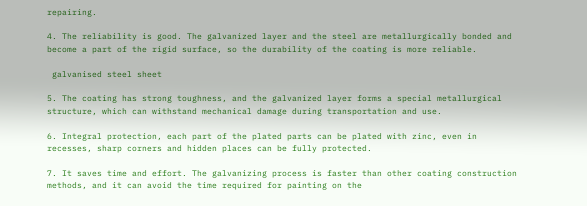repairing.

4. The reliability is good. The galvanized layer and the steel are metallurgically bonded and become a part of the rigid surface, so the durability of the coating is more reliable.

 galvanised steel sheet

5. The coating has strong toughness, and the galvanized layer forms a special metallurgical structure, which can withstand mechanical damage during transportation and use.

6. Integral protection, each part of the plated parts can be plated with zinc, even in recesses, sharp corners and hidden places can be fully protected.

7. It saves time and effort. The galvanizing process is faster than other coating construction methods, and it can avoid the time required for painting on the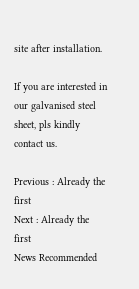site after installation.

If you are interested in our galvanised steel sheet, pls kindly contact us.

Previous : Already the first
Next : Already the first
News Recommended